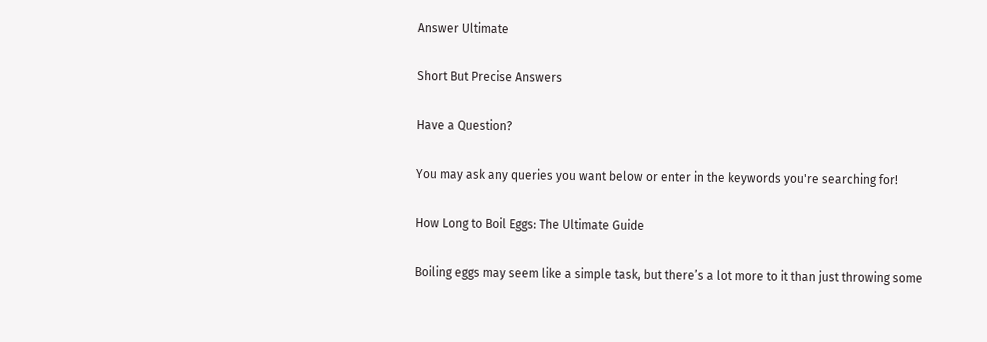Answer Ultimate

Short But Precise Answers

Have a Question?

You may ask any queries you want below or enter in the keywords you're searching for!

How Long to Boil Eggs: The Ultimate Guide

Boiling eggs may seem like a simple task, but there’s a lot more to it than just throwing some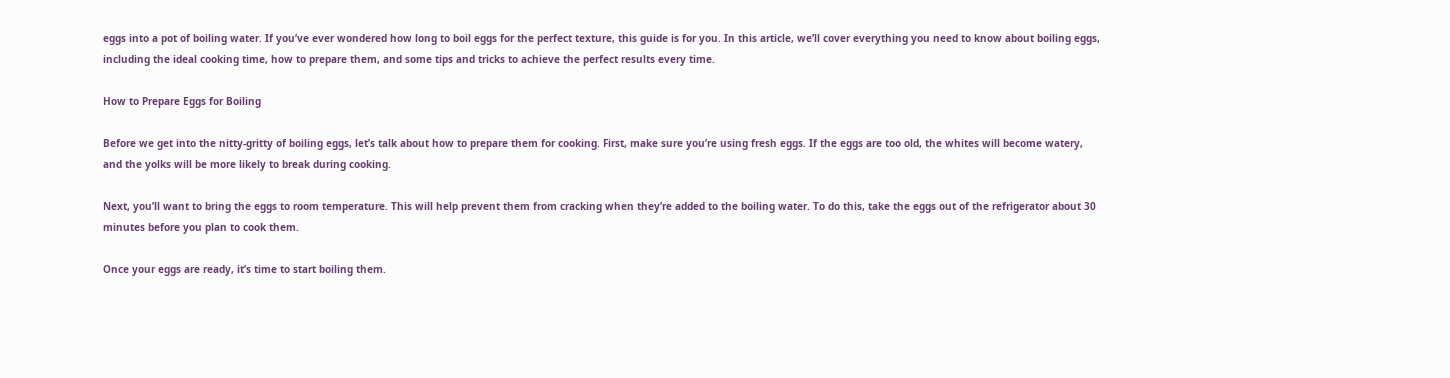eggs into a pot of boiling water. If you’ve ever wondered how long to boil eggs for the perfect texture, this guide is for you. In this article, we’ll cover everything you need to know about boiling eggs, including the ideal cooking time, how to prepare them, and some tips and tricks to achieve the perfect results every time.

How to Prepare Eggs for Boiling

Before we get into the nitty-gritty of boiling eggs, let’s talk about how to prepare them for cooking. First, make sure you’re using fresh eggs. If the eggs are too old, the whites will become watery, and the yolks will be more likely to break during cooking.

Next, you’ll want to bring the eggs to room temperature. This will help prevent them from cracking when they’re added to the boiling water. To do this, take the eggs out of the refrigerator about 30 minutes before you plan to cook them.

Once your eggs are ready, it’s time to start boiling them.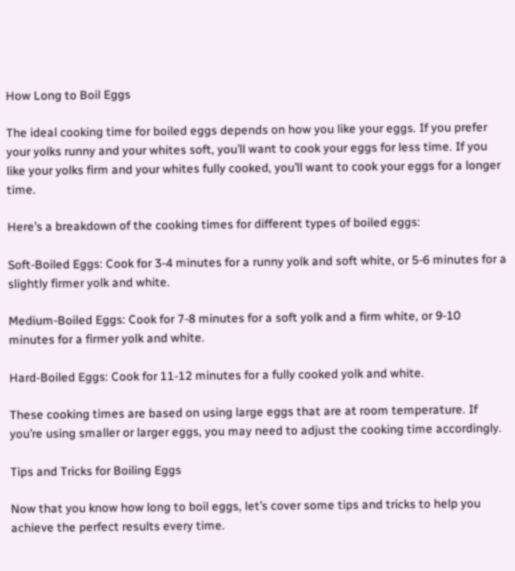How Long to Boil Eggs

The ideal cooking time for boiled eggs depends on how you like your eggs. If you prefer your yolks runny and your whites soft, you’ll want to cook your eggs for less time. If you like your yolks firm and your whites fully cooked, you’ll want to cook your eggs for a longer time.

Here’s a breakdown of the cooking times for different types of boiled eggs:

Soft-Boiled Eggs: Cook for 3-4 minutes for a runny yolk and soft white, or 5-6 minutes for a slightly firmer yolk and white.

Medium-Boiled Eggs: Cook for 7-8 minutes for a soft yolk and a firm white, or 9-10 minutes for a firmer yolk and white.

Hard-Boiled Eggs: Cook for 11-12 minutes for a fully cooked yolk and white.

These cooking times are based on using large eggs that are at room temperature. If you’re using smaller or larger eggs, you may need to adjust the cooking time accordingly.

Tips and Tricks for Boiling Eggs

Now that you know how long to boil eggs, let’s cover some tips and tricks to help you achieve the perfect results every time.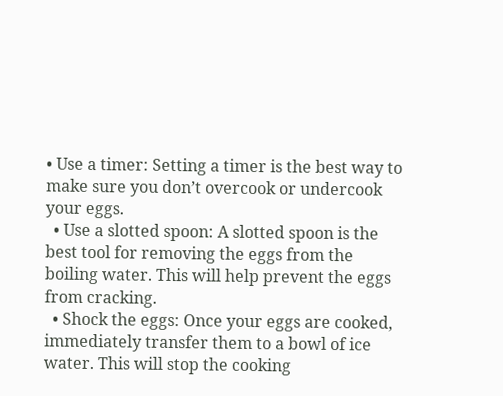• Use a timer: Setting a timer is the best way to make sure you don’t overcook or undercook your eggs.
  • Use a slotted spoon: A slotted spoon is the best tool for removing the eggs from the boiling water. This will help prevent the eggs from cracking.
  • Shock the eggs: Once your eggs are cooked, immediately transfer them to a bowl of ice water. This will stop the cooking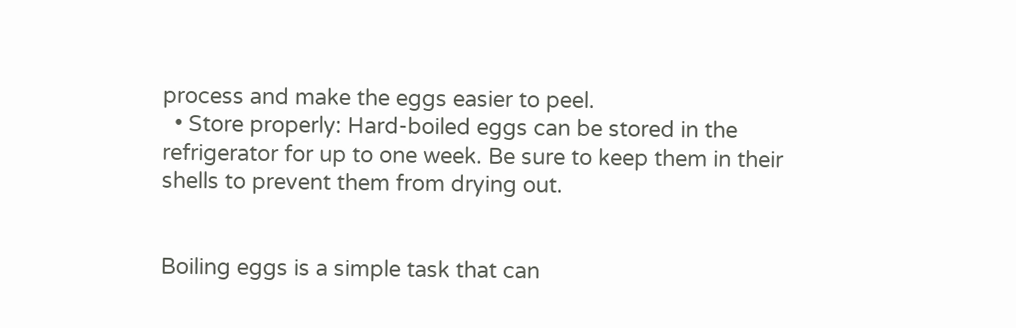process and make the eggs easier to peel.
  • Store properly: Hard-boiled eggs can be stored in the refrigerator for up to one week. Be sure to keep them in their shells to prevent them from drying out.


Boiling eggs is a simple task that can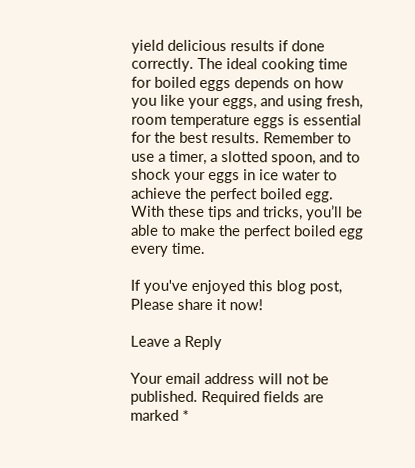yield delicious results if done correctly. The ideal cooking time for boiled eggs depends on how you like your eggs, and using fresh, room temperature eggs is essential for the best results. Remember to use a timer, a slotted spoon, and to shock your eggs in ice water to achieve the perfect boiled egg. With these tips and tricks, you’ll be able to make the perfect boiled egg every time.

If you've enjoyed this blog post, Please share it now!

Leave a Reply

Your email address will not be published. Required fields are marked *